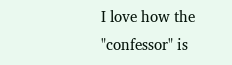I love how the "confessor" is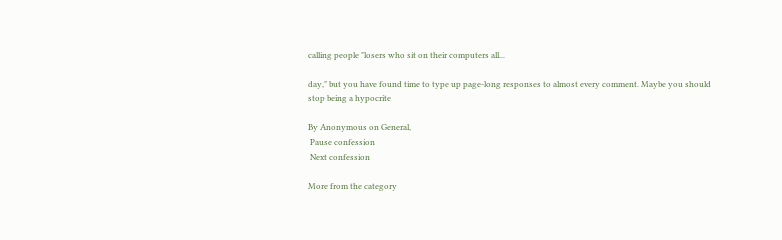calling people "losers who sit on their computers all...

day," but you have found time to type up page-long responses to almost every comment. Maybe you should stop being a hypocrite

By Anonymous on General,
 Pause confession
 Next confession

More from the category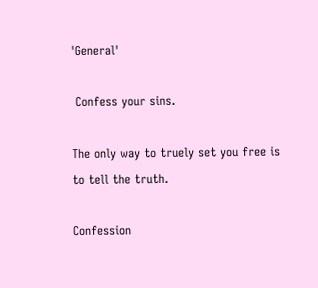'General'

 Confess your sins.

The only way to truely set you free is to tell the truth.

Confession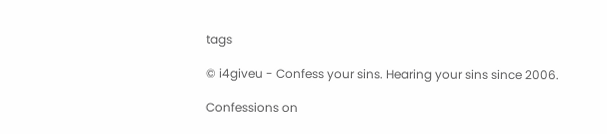tags

© i4giveu - Confess your sins. Hearing your sins since 2006.

Confessions on